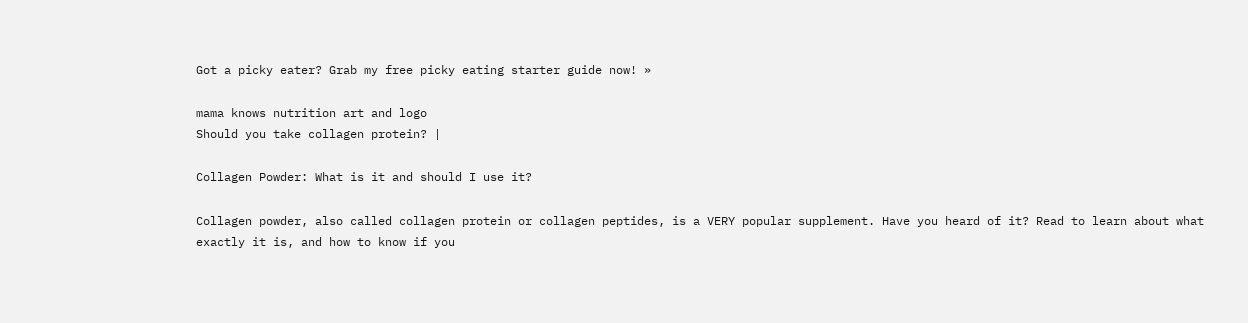Got a picky eater? Grab my free picky eating starter guide now! »

mama knows nutrition art and logo
Should you take collagen protein? |

Collagen Powder: What is it and should I use it?

Collagen powder, also called collagen protein or collagen peptides, is a VERY popular supplement. Have you heard of it? Read to learn about what exactly it is, and how to know if you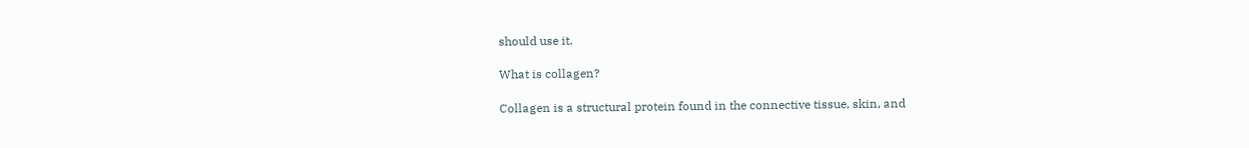should use it.

What is collagen?

Collagen is a structural protein found in the connective tissue, skin, and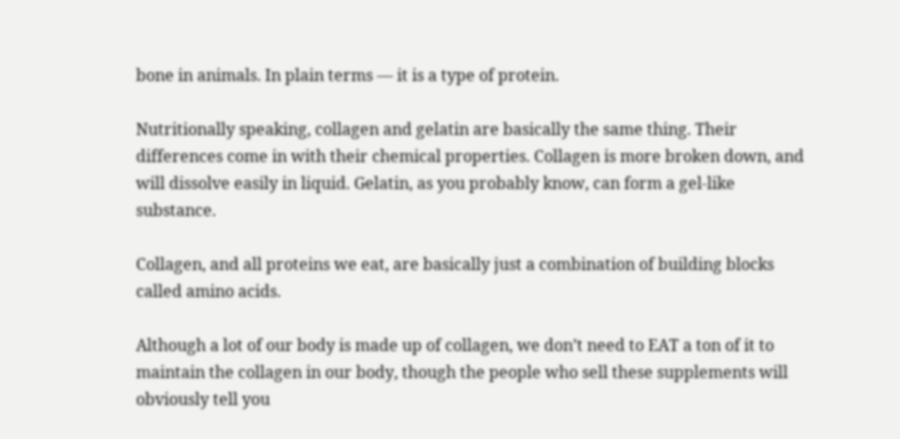bone in animals. In plain terms — it is a type of protein.

Nutritionally speaking, collagen and gelatin are basically the same thing. Their differences come in with their chemical properties. Collagen is more broken down, and will dissolve easily in liquid. Gelatin, as you probably know, can form a gel-like substance.

Collagen, and all proteins we eat, are basically just a combination of building blocks called amino acids.

Although a lot of our body is made up of collagen, we don’t need to EAT a ton of it to maintain the collagen in our body, though the people who sell these supplements will obviously tell you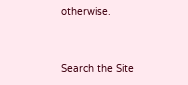otherwise.


Search the Site